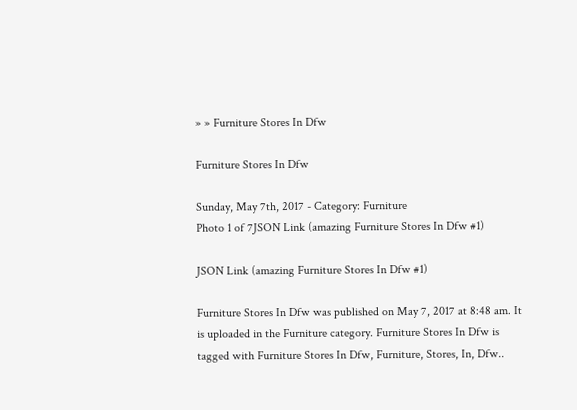» » Furniture Stores In Dfw

Furniture Stores In Dfw

Sunday, May 7th, 2017 - Category: Furniture
Photo 1 of 7JSON Link (amazing Furniture Stores In Dfw #1)

JSON Link (amazing Furniture Stores In Dfw #1)

Furniture Stores In Dfw was published on May 7, 2017 at 8:48 am. It is uploaded in the Furniture category. Furniture Stores In Dfw is tagged with Furniture Stores In Dfw, Furniture, Stores, In, Dfw..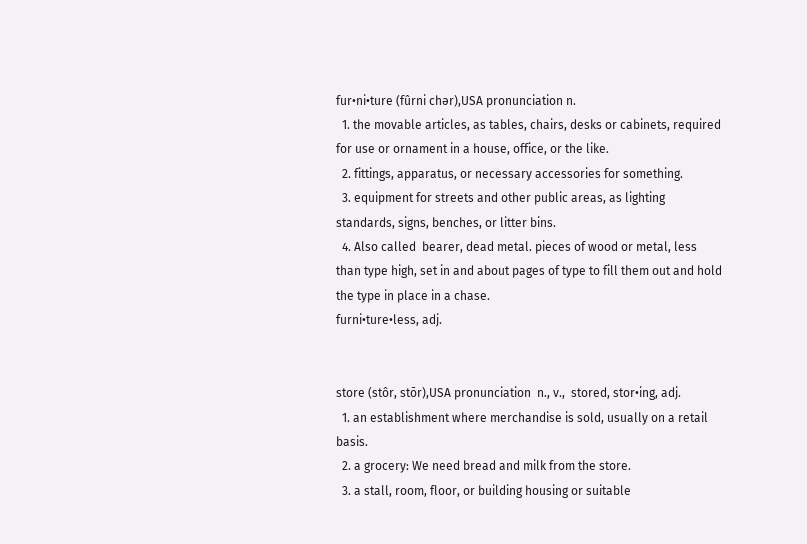fur•ni•ture (fûrni chər),USA pronunciation n.
  1. the movable articles, as tables, chairs, desks or cabinets, required for use or ornament in a house, office, or the like.
  2. fittings, apparatus, or necessary accessories for something.
  3. equipment for streets and other public areas, as lighting standards, signs, benches, or litter bins.
  4. Also called  bearer, dead metal. pieces of wood or metal, less than type high, set in and about pages of type to fill them out and hold the type in place in a chase.
furni•ture•less, adj.


store (stôr, stōr),USA pronunciation  n., v.,  stored, stor•ing, adj.
  1. an establishment where merchandise is sold, usually on a retail basis.
  2. a grocery: We need bread and milk from the store.
  3. a stall, room, floor, or building housing or suitable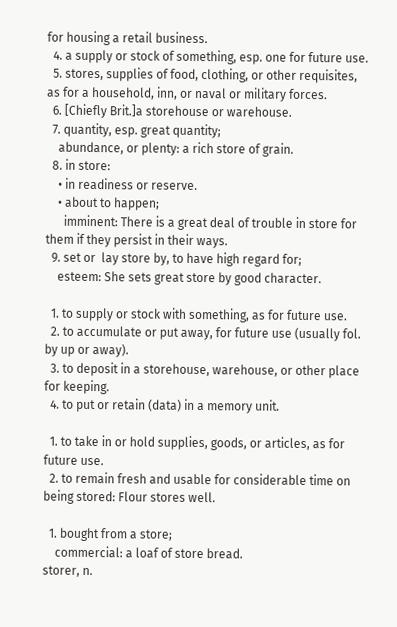for housing a retail business.
  4. a supply or stock of something, esp. one for future use.
  5. stores, supplies of food, clothing, or other requisites, as for a household, inn, or naval or military forces.
  6. [Chiefly Brit.]a storehouse or warehouse.
  7. quantity, esp. great quantity;
    abundance, or plenty: a rich store of grain.
  8. in store:
    • in readiness or reserve.
    • about to happen;
      imminent: There is a great deal of trouble in store for them if they persist in their ways.
  9. set or  lay store by, to have high regard for;
    esteem: She sets great store by good character.

  1. to supply or stock with something, as for future use.
  2. to accumulate or put away, for future use (usually fol. by up or away).
  3. to deposit in a storehouse, warehouse, or other place for keeping.
  4. to put or retain (data) in a memory unit.

  1. to take in or hold supplies, goods, or articles, as for future use.
  2. to remain fresh and usable for considerable time on being stored: Flour stores well.

  1. bought from a store;
    commercial: a loaf of store bread.
storer, n.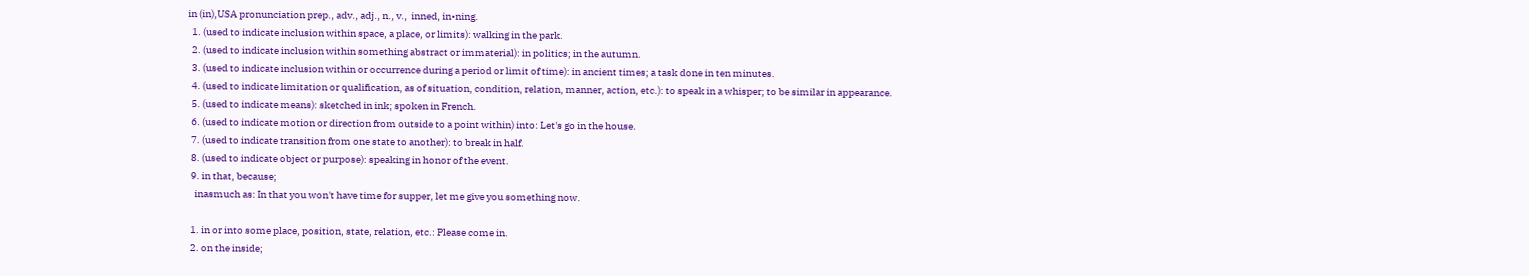in (in),USA pronunciation prep., adv., adj., n., v.,  inned, in•ning.
  1. (used to indicate inclusion within space, a place, or limits): walking in the park.
  2. (used to indicate inclusion within something abstract or immaterial): in politics; in the autumn.
  3. (used to indicate inclusion within or occurrence during a period or limit of time): in ancient times; a task done in ten minutes.
  4. (used to indicate limitation or qualification, as of situation, condition, relation, manner, action, etc.): to speak in a whisper; to be similar in appearance.
  5. (used to indicate means): sketched in ink; spoken in French.
  6. (used to indicate motion or direction from outside to a point within) into: Let's go in the house.
  7. (used to indicate transition from one state to another): to break in half.
  8. (used to indicate object or purpose): speaking in honor of the event.
  9. in that, because;
    inasmuch as: In that you won't have time for supper, let me give you something now.

  1. in or into some place, position, state, relation, etc.: Please come in.
  2. on the inside;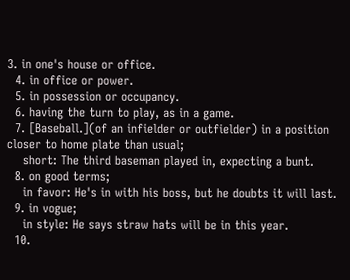3. in one's house or office.
  4. in office or power.
  5. in possession or occupancy.
  6. having the turn to play, as in a game.
  7. [Baseball.](of an infielder or outfielder) in a position closer to home plate than usual;
    short: The third baseman played in, expecting a bunt.
  8. on good terms;
    in favor: He's in with his boss, but he doubts it will last.
  9. in vogue;
    in style: He says straw hats will be in this year.
  10.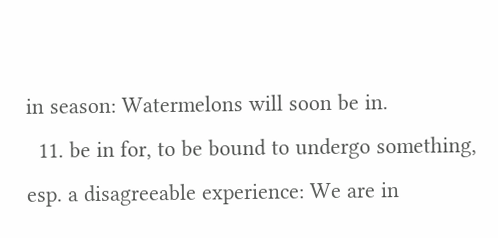in season: Watermelons will soon be in.
  11. be in for, to be bound to undergo something, esp. a disagreeable experience: We are in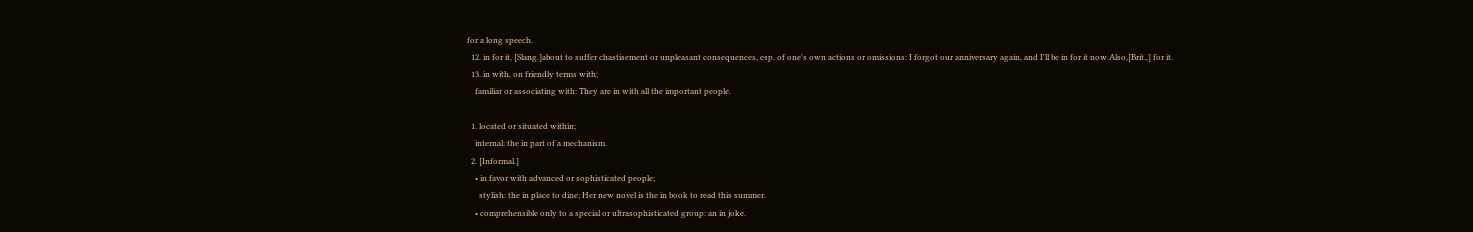for a long speech.
  12. in for it, [Slang.]about to suffer chastisement or unpleasant consequences, esp. of one's own actions or omissions: I forgot our anniversary again, and I'll be in for it now.Also,[Brit.,] for it.
  13. in with, on friendly terms with;
    familiar or associating with: They are in with all the important people.

  1. located or situated within;
    internal: the in part of a mechanism.
  2. [Informal.]
    • in favor with advanced or sophisticated people;
      stylish: the in place to dine; Her new novel is the in book to read this summer.
    • comprehensible only to a special or ultrasophisticated group: an in joke.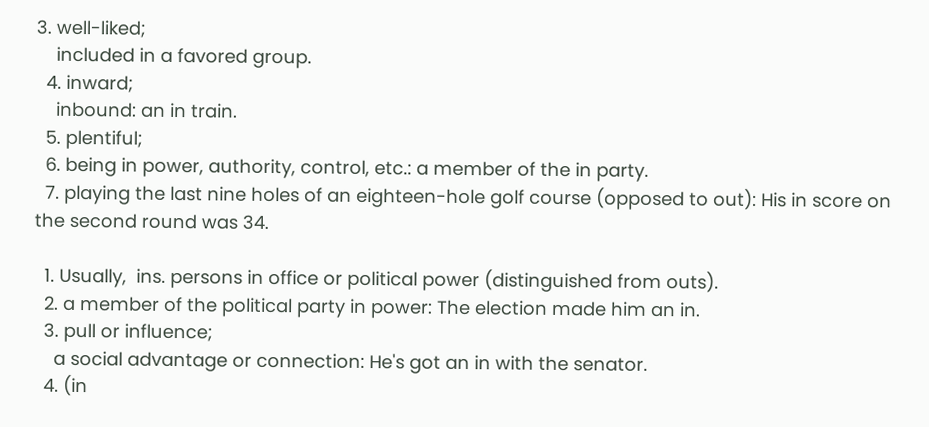3. well-liked;
    included in a favored group.
  4. inward;
    inbound: an in train.
  5. plentiful;
  6. being in power, authority, control, etc.: a member of the in party.
  7. playing the last nine holes of an eighteen-hole golf course (opposed to out): His in score on the second round was 34.

  1. Usually,  ins. persons in office or political power (distinguished from outs).
  2. a member of the political party in power: The election made him an in.
  3. pull or influence;
    a social advantage or connection: He's got an in with the senator.
  4. (in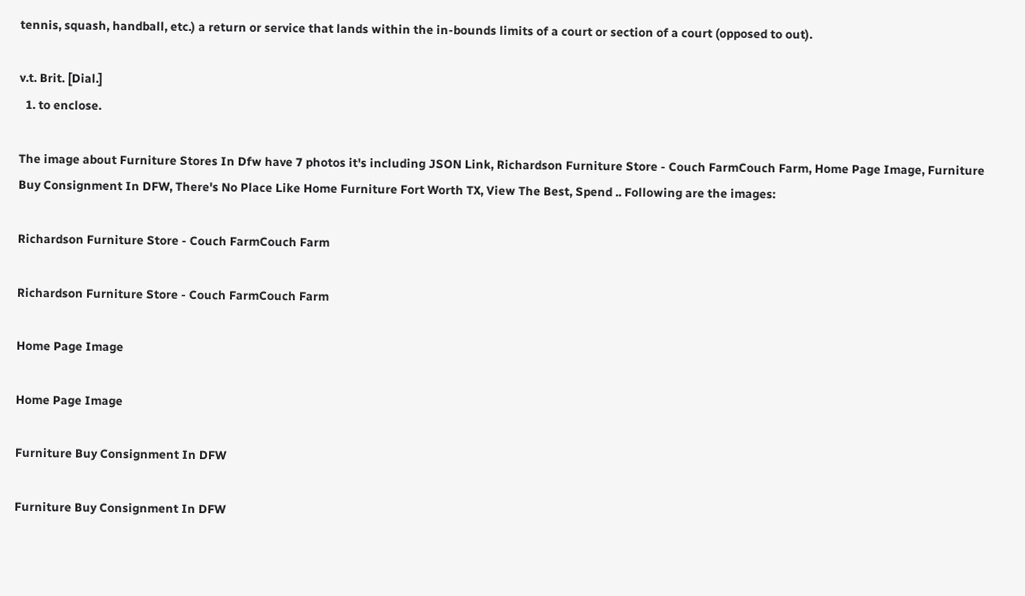tennis, squash, handball, etc.) a return or service that lands within the in-bounds limits of a court or section of a court (opposed to out).

v.t. Brit. [Dial.]
  1. to enclose.

The image about Furniture Stores In Dfw have 7 photos it's including JSON Link, Richardson Furniture Store - Couch FarmCouch Farm, Home Page Image, Furniture Buy Consignment In DFW, There's No Place Like Home Furniture Fort Worth TX, View The Best, Spend .. Following are the images:

Richardson Furniture Store - Couch FarmCouch Farm

Richardson Furniture Store - Couch FarmCouch Farm

Home Page Image

Home Page Image

Furniture Buy Consignment In DFW

Furniture Buy Consignment In DFW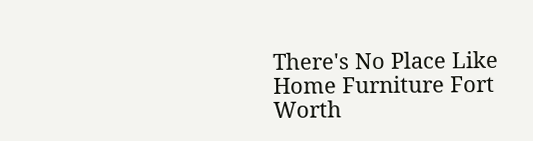There's No Place Like Home Furniture Fort Worth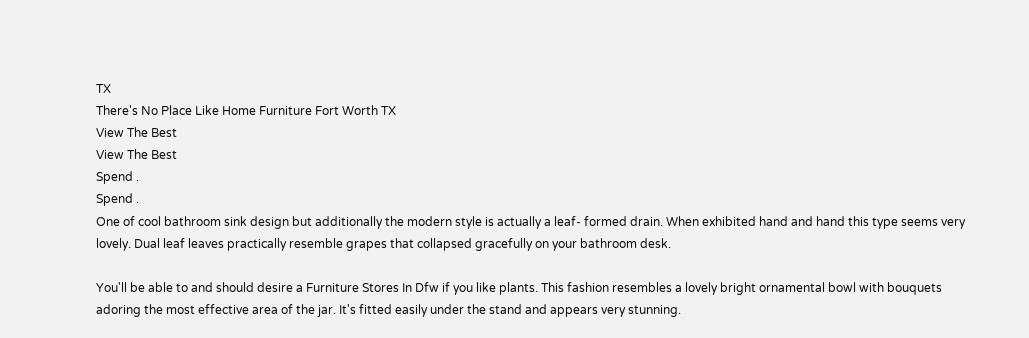TX
There's No Place Like Home Furniture Fort Worth TX
View The Best
View The Best
Spend .
Spend .
One of cool bathroom sink design but additionally the modern style is actually a leaf- formed drain. When exhibited hand and hand this type seems very lovely. Dual leaf leaves practically resemble grapes that collapsed gracefully on your bathroom desk.

You'll be able to and should desire a Furniture Stores In Dfw if you like plants. This fashion resembles a lovely bright ornamental bowl with bouquets adoring the most effective area of the jar. It's fitted easily under the stand and appears very stunning.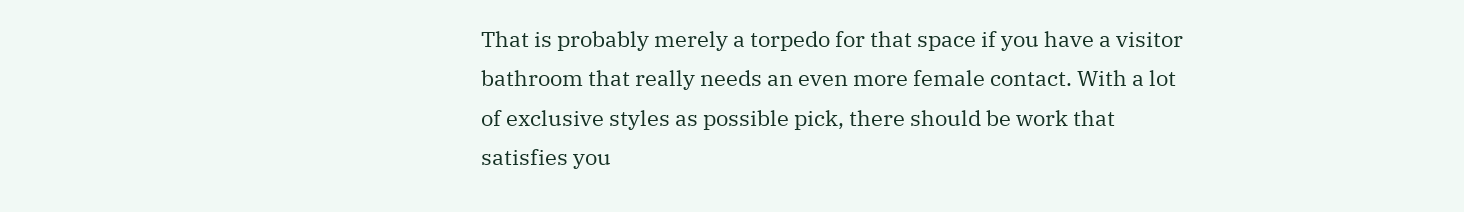That is probably merely a torpedo for that space if you have a visitor bathroom that really needs an even more female contact. With a lot of exclusive styles as possible pick, there should be work that satisfies you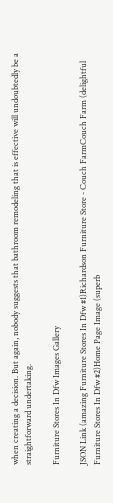when creating a decision. But again, nobody suggests that bathroom remodeling that is effective will undoubtedly be a straightforward undertaking.

Furniture Stores In Dfw Images Gallery

JSON Link (amazing Furniture Stores In Dfw #1)Richardson Furniture Store - Couch FarmCouch Farm (delightful Furniture Stores In Dfw #2)Home Page Image (superb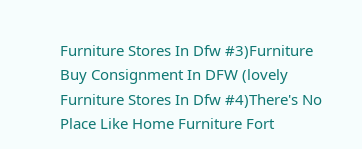Furniture Stores In Dfw #3)Furniture Buy Consignment In DFW (lovely Furniture Stores In Dfw #4)There's No Place Like Home Furniture Fort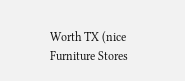Worth TX (nice Furniture Stores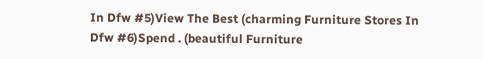In Dfw #5)View The Best (charming Furniture Stores In Dfw #6)Spend . (beautiful Furniture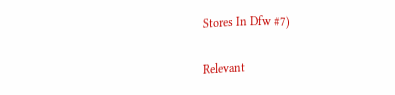Stores In Dfw #7)

Relevant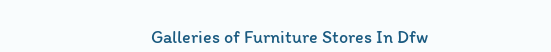Galleries of Furniture Stores In Dfw